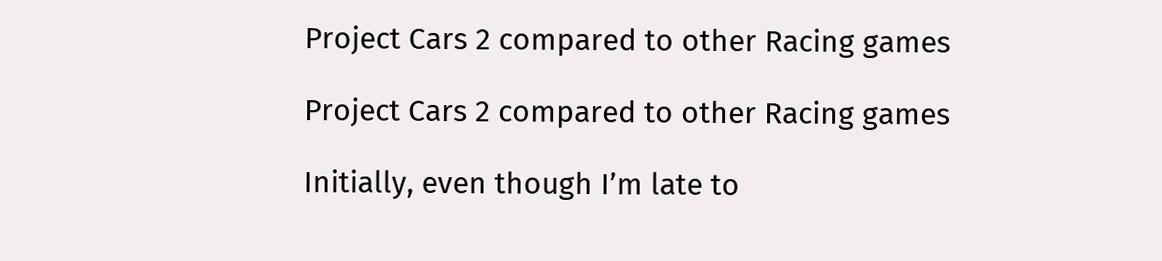Project Cars 2 compared to other Racing games

Project Cars 2 compared to other Racing games

Initially, even though I’m late to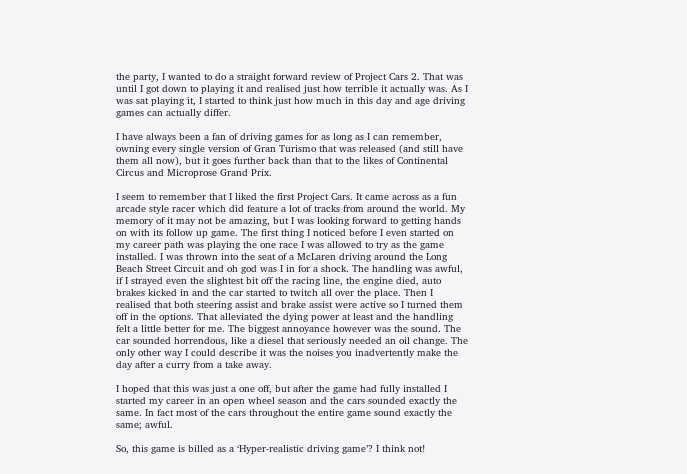the party, I wanted to do a straight forward review of Project Cars 2. That was until I got down to playing it and realised just how terrible it actually was. As I was sat playing it, I started to think just how much in this day and age driving games can actually differ.

I have always been a fan of driving games for as long as I can remember, owning every single version of Gran Turismo that was released (and still have them all now), but it goes further back than that to the likes of Continental Circus and Microprose Grand Prix.

I seem to remember that I liked the first Project Cars. It came across as a fun arcade style racer which did feature a lot of tracks from around the world. My memory of it may not be amazing, but I was looking forward to getting hands on with its follow up game. The first thing I noticed before I even started on my career path was playing the one race I was allowed to try as the game installed. I was thrown into the seat of a McLaren driving around the Long Beach Street Circuit and oh god was I in for a shock. The handling was awful, if I strayed even the slightest bit off the racing line, the engine died, auto brakes kicked in and the car started to twitch all over the place. Then I realised that both steering assist and brake assist were active so I turned them off in the options. That alleviated the dying power at least and the handling felt a little better for me. The biggest annoyance however was the sound. The car sounded horrendous, like a diesel that seriously needed an oil change. The only other way I could describe it was the noises you inadvertently make the day after a curry from a take away.

I hoped that this was just a one off, but after the game had fully installed I started my career in an open wheel season and the cars sounded exactly the same. In fact most of the cars throughout the entire game sound exactly the same; awful.

So, this game is billed as a ‘Hyper-realistic driving game’? I think not!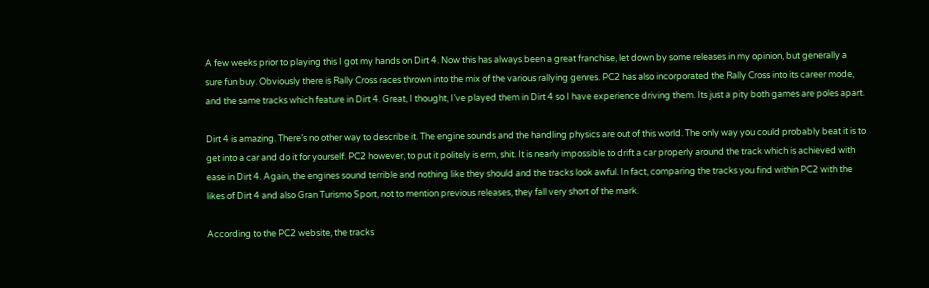A few weeks prior to playing this I got my hands on Dirt 4. Now this has always been a great franchise, let down by some releases in my opinion, but generally a sure fun buy. Obviously there is Rally Cross races thrown into the mix of the various rallying genres. PC2 has also incorporated the Rally Cross into its career mode, and the same tracks which feature in Dirt 4. Great, I thought, I’ve played them in Dirt 4 so I have experience driving them. Its just a pity both games are poles apart.

Dirt 4 is amazing. There’s no other way to describe it. The engine sounds and the handling physics are out of this world. The only way you could probably beat it is to get into a car and do it for yourself. PC2 however, to put it politely is erm, shit. It is nearly impossible to drift a car properly around the track which is achieved with ease in Dirt 4. Again, the engines sound terrible and nothing like they should and the tracks look awful. In fact, comparing the tracks you find within PC2 with the likes of Dirt 4 and also Gran Turismo Sport, not to mention previous releases, they fall very short of the mark.

According to the PC2 website, the tracks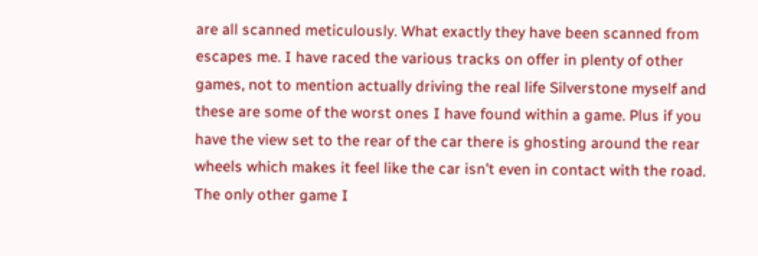are all scanned meticulously. What exactly they have been scanned from escapes me. I have raced the various tracks on offer in plenty of other games, not to mention actually driving the real life Silverstone myself and these are some of the worst ones I have found within a game. Plus if you have the view set to the rear of the car there is ghosting around the rear wheels which makes it feel like the car isn’t even in contact with the road. The only other game I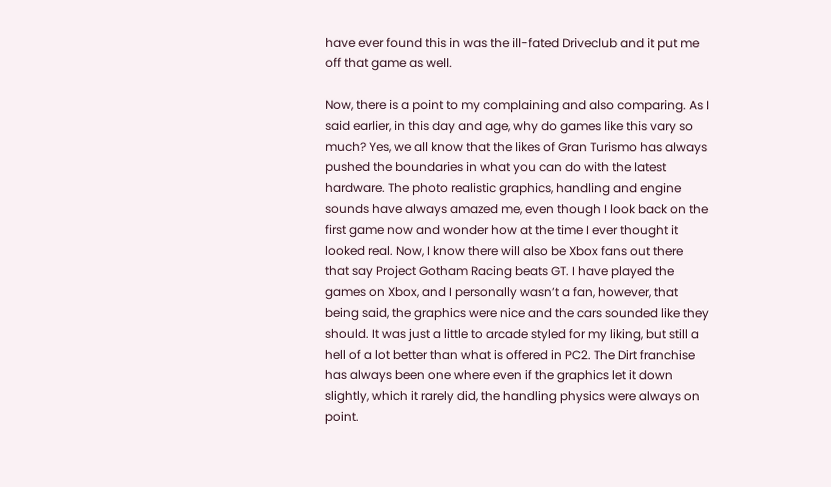have ever found this in was the ill-fated Driveclub and it put me off that game as well.

Now, there is a point to my complaining and also comparing. As I said earlier, in this day and age, why do games like this vary so much? Yes, we all know that the likes of Gran Turismo has always pushed the boundaries in what you can do with the latest hardware. The photo realistic graphics, handling and engine sounds have always amazed me, even though I look back on the first game now and wonder how at the time I ever thought it looked real. Now, I know there will also be Xbox fans out there that say Project Gotham Racing beats GT. I have played the games on Xbox, and I personally wasn’t a fan, however, that being said, the graphics were nice and the cars sounded like they should. It was just a little to arcade styled for my liking, but still a hell of a lot better than what is offered in PC2. The Dirt franchise has always been one where even if the graphics let it down slightly, which it rarely did, the handling physics were always on point.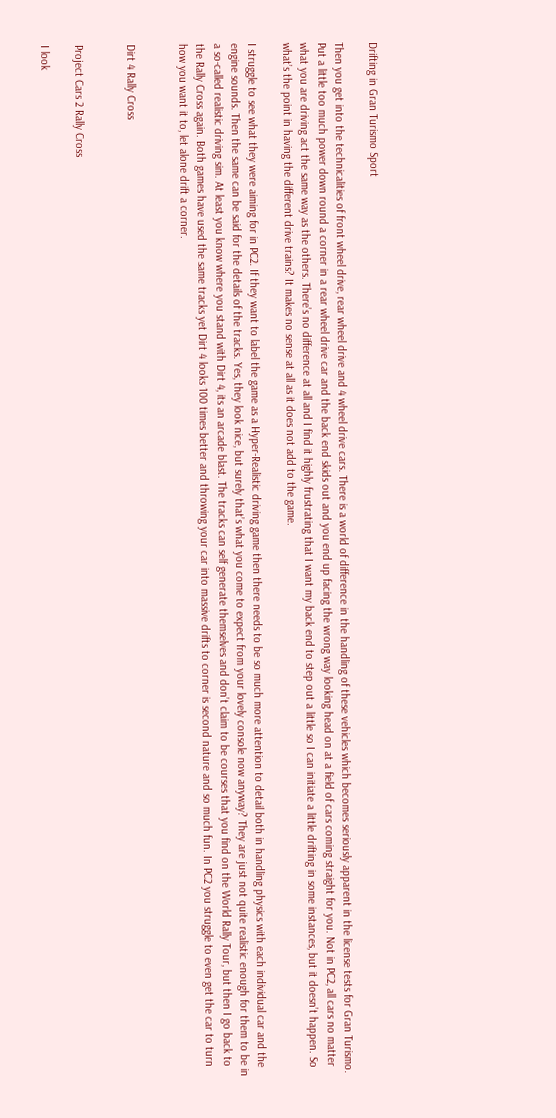Drifting in Gran Turismo Sport

Then you get into the technicalities of front wheel drive, rear wheel drive and 4 wheel drive cars. There is a world of difference in the handling of these vehicles which becomes seriously apparent in the license tests for Gran Turismo. Put a little too much power down round a corner in a rear wheel drive car and the back end skids out and you end up facing the wrong way looking head on at a field of cars coming straight for you. Not in PC2, all cars no matter what you are driving act the same way as the others. There’s no difference at all and I find it highly frustrating that I want my back end to step out a little so I can initiate a little drifting in some instances, but it doesn’t happen. So what’s the point in having the different drive trains? It makes no sense at all as it does not add to the game.

I struggle to see what they were aiming for in PC2. If they want to label the game as a Hyper-Realistic driving game then there needs to be so much more attention to detail both in handling physics with each individual car and the engine sounds. Then the same can be said for the details of the tracks. Yes, they look nice, but surely that’s what you come to expect from your lovely console now anyway? They are just not quite realistic enough for them to be in a so-called realistic driving sim. At least you know where you stand with Dirt 4, its an arcade blast. The tracks can self generate themselves and don’t claim to be courses that you find on the World Rally Tour, but then I go back to the Rally Cross again. Both games have used the same tracks yet Dirt 4 looks 100 times better and throwing your car into massive drifts to corner is second nature and so much fun. In PC2 you struggle to even get the car to turn how you want it to, let alone drift a corner.


Dirt 4 Rally Cross


Project Cars 2 Rally Cross

I look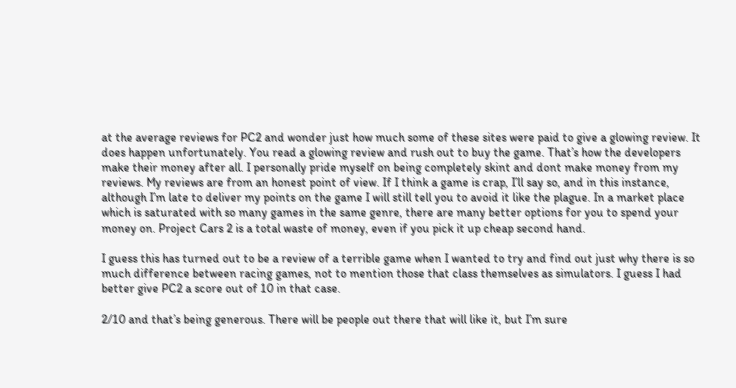at the average reviews for PC2 and wonder just how much some of these sites were paid to give a glowing review. It does happen unfortunately. You read a glowing review and rush out to buy the game. That’s how the developers make their money after all. I personally pride myself on being completely skint and dont make money from my reviews. My reviews are from an honest point of view. If I think a game is crap, I’ll say so, and in this instance, although I’m late to deliver my points on the game I will still tell you to avoid it like the plague. In a market place which is saturated with so many games in the same genre, there are many better options for you to spend your money on. Project Cars 2 is a total waste of money, even if you pick it up cheap second hand.

I guess this has turned out to be a review of a terrible game when I wanted to try and find out just why there is so much difference between racing games, not to mention those that class themselves as simulators. I guess I had better give PC2 a score out of 10 in that case.

2/10 and that’s being generous. There will be people out there that will like it, but I’m sure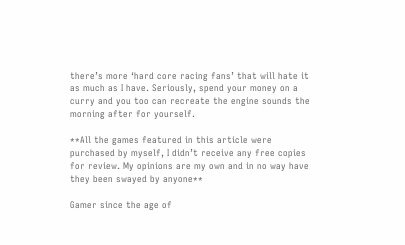there’s more ‘hard core racing fans’ that will hate it as much as I have. Seriously, spend your money on a curry and you too can recreate the engine sounds the morning after for yourself.

**All the games featured in this article were purchased by myself, I didn’t receive any free copies for review. My opinions are my own and in no way have they been swayed by anyone**

Gamer since the age of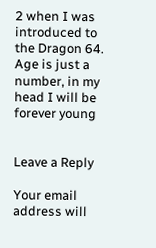2 when I was introduced to the Dragon 64. Age is just a number, in my head I will be forever young


Leave a Reply

Your email address will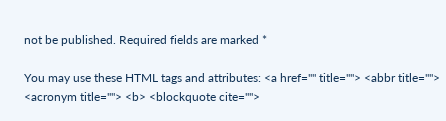not be published. Required fields are marked *

You may use these HTML tags and attributes: <a href="" title=""> <abbr title=""> <acronym title=""> <b> <blockquote cite="">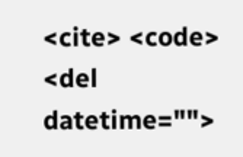<cite> <code> <del datetime="">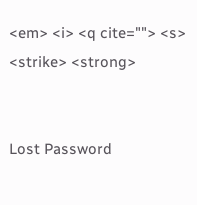<em> <i> <q cite=""> <s> <strike> <strong>


Lost Password